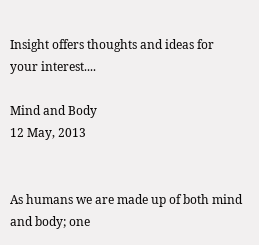Insight offers thoughts and ideas for your interest....

Mind and Body
12 May, 2013


As humans we are made up of both mind and body; one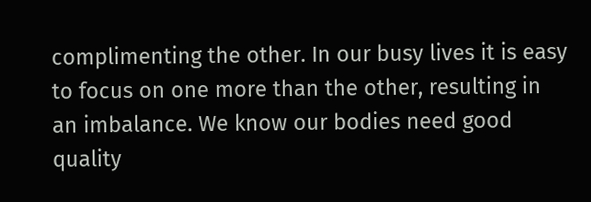complimenting the other. In our busy lives it is easy to focus on one more than the other, resulting in an imbalance. We know our bodies need good quality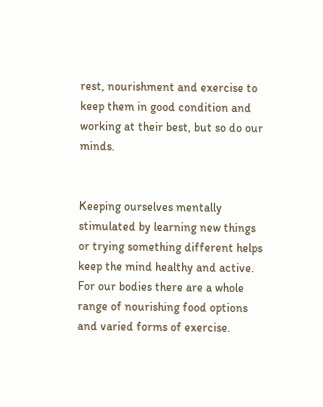rest, nourishment and exercise to keep them in good condition and working at their best, but so do our minds.


Keeping ourselves mentally stimulated by learning new things or trying something different helps keep the mind healthy and active. For our bodies there are a whole range of nourishing food options and varied forms of exercise.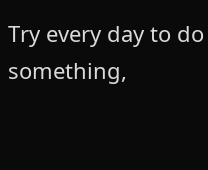Try every day to do something,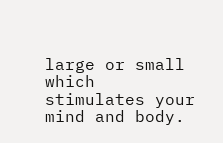large or small which stimulates your mind and body.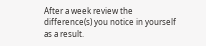After a week review the difference(s) you notice in yourself as a result.